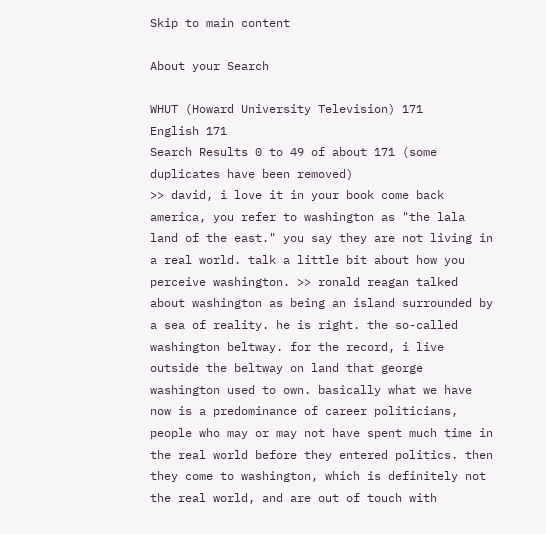Skip to main content

About your Search

WHUT (Howard University Television) 171
English 171
Search Results 0 to 49 of about 171 (some duplicates have been removed)
>> david, i love it in your book come back america, you refer to washington as "the lala land of the east." you say they are not living in a real world. talk a little bit about how you perceive washington. >> ronald reagan talked about washington as being an island surrounded by a sea of reality. he is right. the so-called washington beltway. for the record, i live outside the beltway on land that george washington used to own. basically what we have now is a predominance of career politicians, people who may or may not have spent much time in the real world before they entered politics. then they come to washington, which is definitely not the real world, and are out of touch with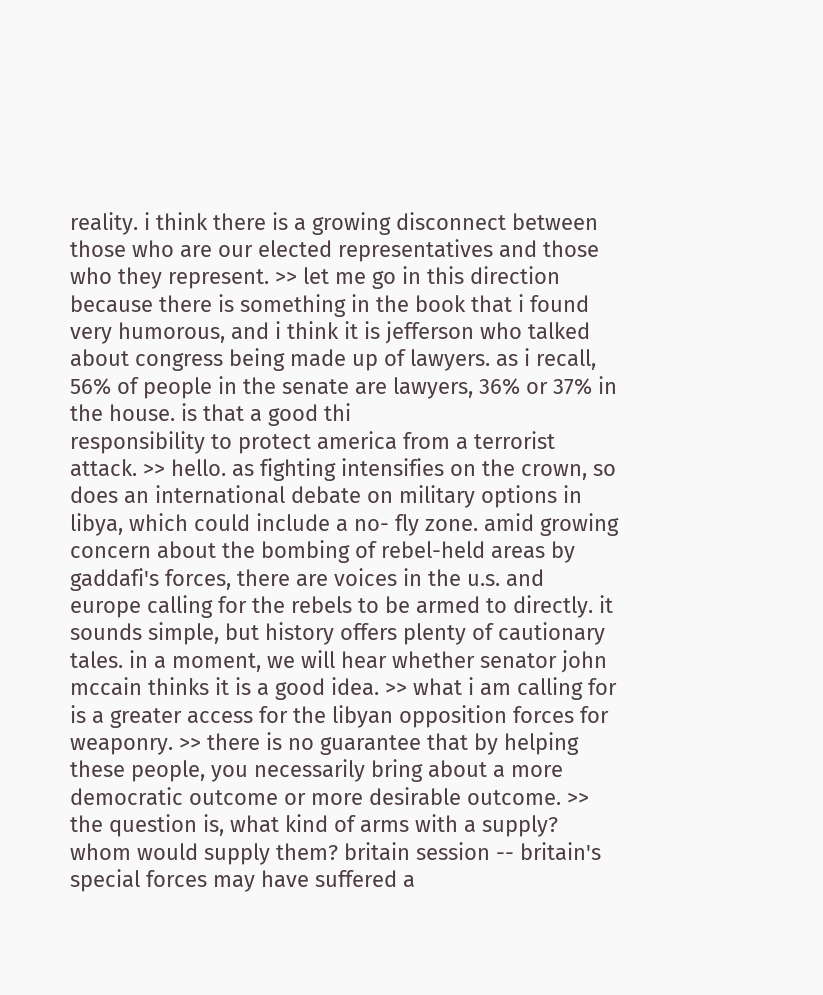reality. i think there is a growing disconnect between those who are our elected representatives and those who they represent. >> let me go in this direction because there is something in the book that i found very humorous, and i think it is jefferson who talked about congress being made up of lawyers. as i recall, 56% of people in the senate are lawyers, 36% or 37% in the house. is that a good thi
responsibility to protect america from a terrorist attack. >> hello. as fighting intensifies on the crown, so does an international debate on military options in libya, which could include a no- fly zone. amid growing concern about the bombing of rebel-held areas by gaddafi's forces, there are voices in the u.s. and europe calling for the rebels to be armed to directly. it sounds simple, but history offers plenty of cautionary tales. in a moment, we will hear whether senator john mccain thinks it is a good idea. >> what i am calling for is a greater access for the libyan opposition forces for weaponry. >> there is no guarantee that by helping these people, you necessarily bring about a more democratic outcome or more desirable outcome. >> the question is, what kind of arms with a supply? whom would supply them? britain session -- britain's special forces may have suffered a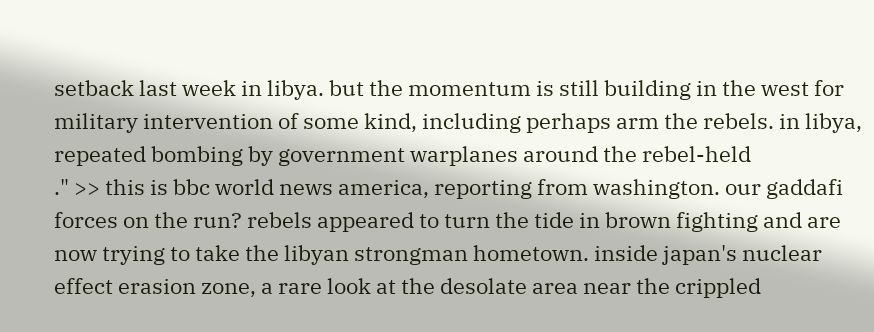setback last week in libya. but the momentum is still building in the west for military intervention of some kind, including perhaps arm the rebels. in libya, repeated bombing by government warplanes around the rebel-held
." >> this is bbc world news america, reporting from washington. our gaddafi forces on the run? rebels appeared to turn the tide in brown fighting and are now trying to take the libyan strongman hometown. inside japan's nuclear effect erasion zone, a rare look at the desolate area near the crippled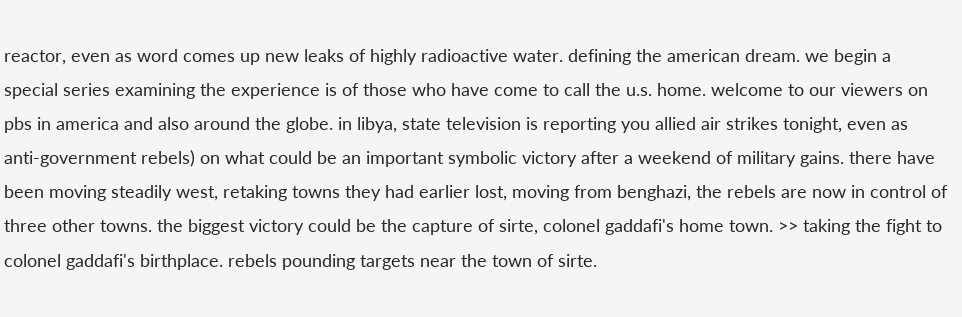reactor, even as word comes up new leaks of highly radioactive water. defining the american dream. we begin a special series examining the experience is of those who have come to call the u.s. home. welcome to our viewers on pbs in america and also around the globe. in libya, state television is reporting you allied air strikes tonight, even as anti-government rebels) on what could be an important symbolic victory after a weekend of military gains. there have been moving steadily west, retaking towns they had earlier lost, moving from benghazi, the rebels are now in control of three other towns. the biggest victory could be the capture of sirte, colonel gaddafi's home town. >> taking the fight to colonel gaddafi's birthplace. rebels pounding targets near the town of sirte.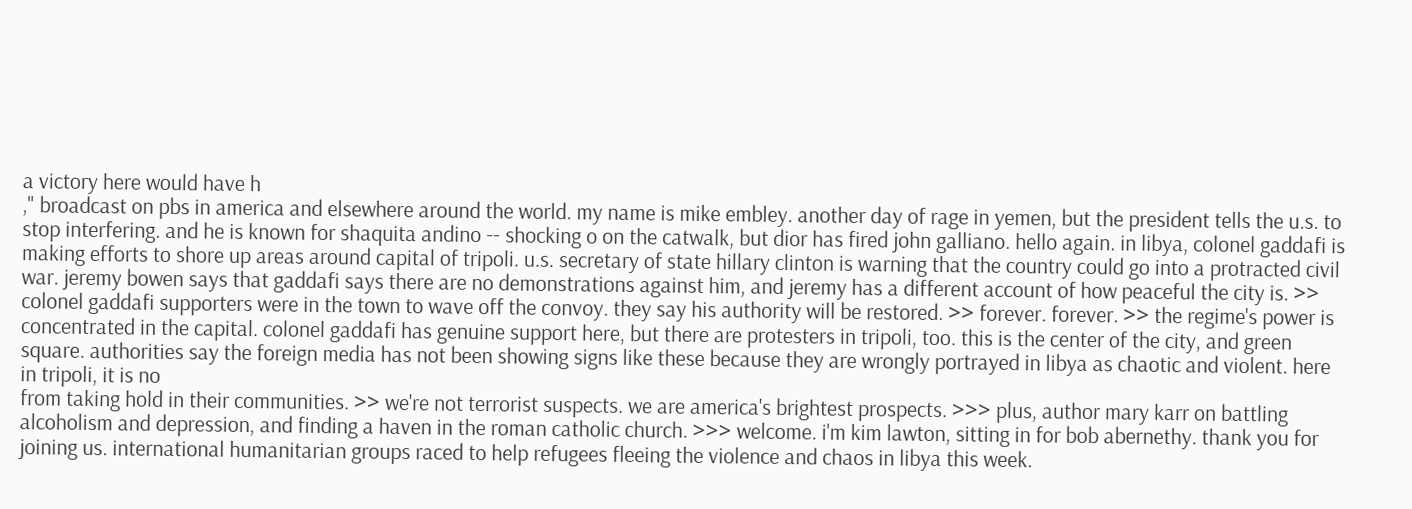a victory here would have h
," broadcast on pbs in america and elsewhere around the world. my name is mike embley. another day of rage in yemen, but the president tells the u.s. to stop interfering. and he is known for shaquita andino -- shocking o on the catwalk, but dior has fired john galliano. hello again. in libya, colonel gaddafi is making efforts to shore up areas around capital of tripoli. u.s. secretary of state hillary clinton is warning that the country could go into a protracted civil war. jeremy bowen says that gaddafi says there are no demonstrations against him, and jeremy has a different account of how peaceful the city is. >> colonel gaddafi supporters were in the town to wave off the convoy. they say his authority will be restored. >> forever. forever. >> the regime's power is concentrated in the capital. colonel gaddafi has genuine support here, but there are protesters in tripoli, too. this is the center of the city, and green square. authorities say the foreign media has not been showing signs like these because they are wrongly portrayed in libya as chaotic and violent. here in tripoli, it is no
from taking hold in their communities. >> we're not terrorist suspects. we are america's brightest prospects. >>> plus, author mary karr on battling alcoholism and depression, and finding a haven in the roman catholic church. >>> welcome. i'm kim lawton, sitting in for bob abernethy. thank you for joining us. international humanitarian groups raced to help refugees fleeing the violence and chaos in libya this week.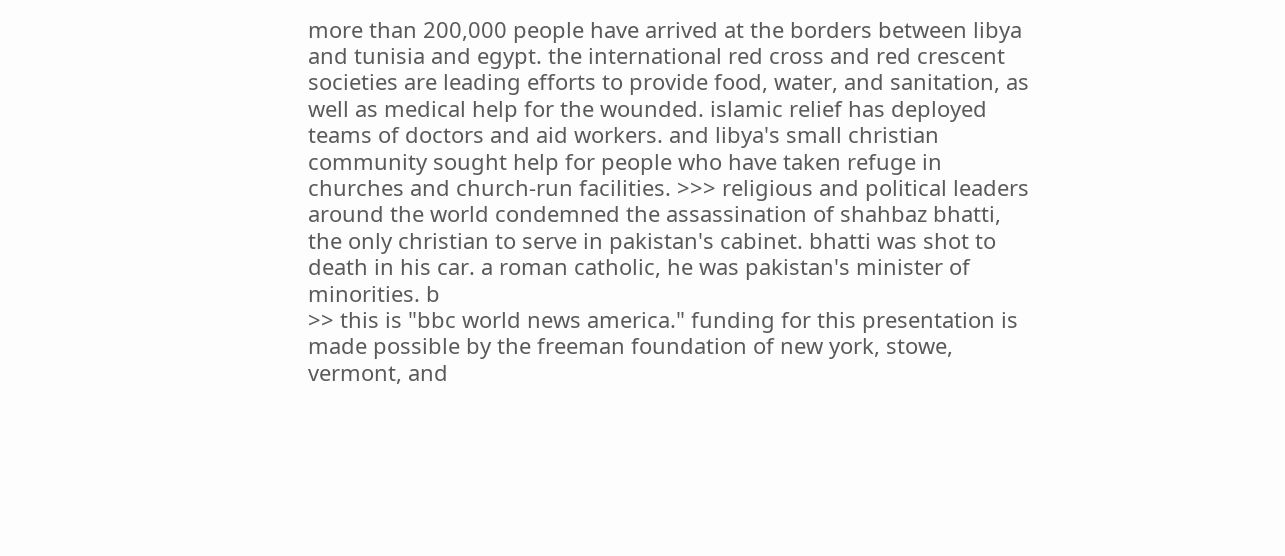more than 200,000 people have arrived at the borders between libya and tunisia and egypt. the international red cross and red crescent societies are leading efforts to provide food, water, and sanitation, as well as medical help for the wounded. islamic relief has deployed teams of doctors and aid workers. and libya's small christian community sought help for people who have taken refuge in churches and church-run facilities. >>> religious and political leaders around the world condemned the assassination of shahbaz bhatti, the only christian to serve in pakistan's cabinet. bhatti was shot to death in his car. a roman catholic, he was pakistan's minister of minorities. b
>> this is "bbc world news america." funding for this presentation is made possible by the freeman foundation of new york, stowe, vermont, and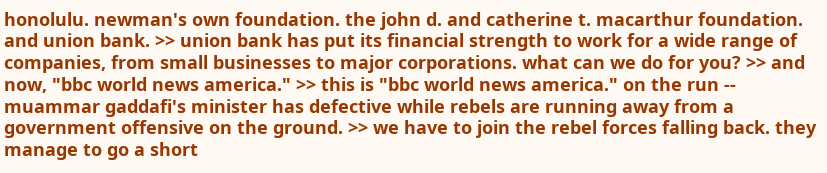honolulu. newman's own foundation. the john d. and catherine t. macarthur foundation. and union bank. >> union bank has put its financial strength to work for a wide range of companies, from small businesses to major corporations. what can we do for you? >> and now, "bbc world news america." >> this is "bbc world news america." on the run -- muammar gaddafi's minister has defective while rebels are running away from a government offensive on the ground. >> we have to join the rebel forces falling back. they manage to go a short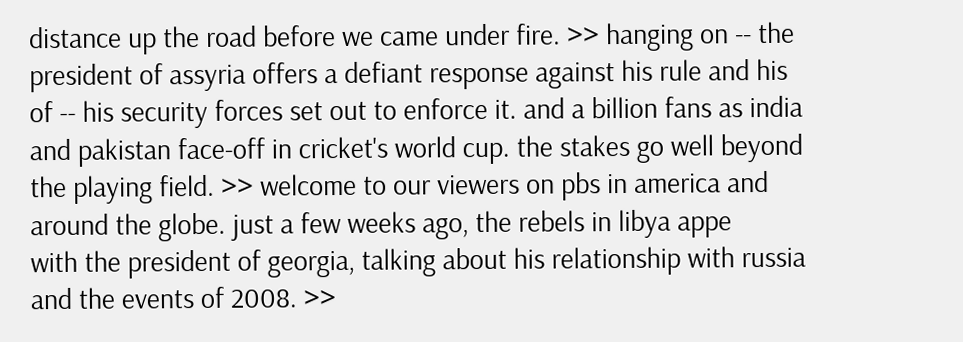distance up the road before we came under fire. >> hanging on -- the president of assyria offers a defiant response against his rule and his of -- his security forces set out to enforce it. and a billion fans as india and pakistan face-off in cricket's world cup. the stakes go well beyond the playing field. >> welcome to our viewers on pbs in america and around the globe. just a few weeks ago, the rebels in libya appe
with the president of georgia, talking about his relationship with russia and the events of 2008. >>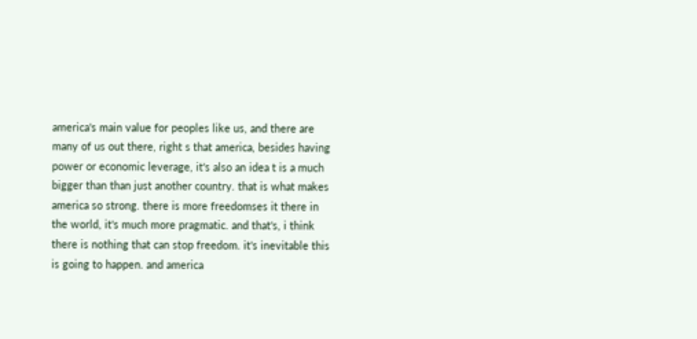america's main value for peoples like us, and there are many of us out there, right s that america, besides having power or economic leverage, it's also an idea t is a much bigger than than just another country. that is what makes america so strong. there is more freedomses it there in the world, it's much more pragmatic. and that's, i think there is nothing that can stop freedom. it's inevitable this is going to happen. and america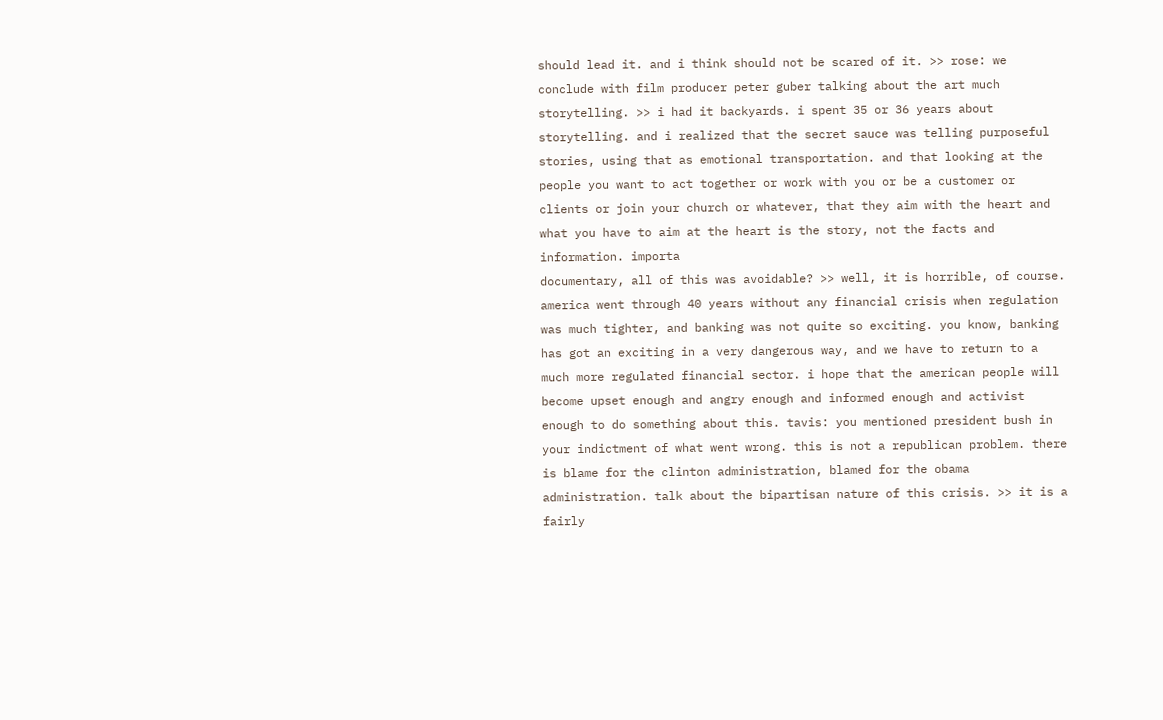should lead it. and i think should not be scared of it. >> rose: we conclude with film producer peter guber talking about the art much storytelling. >> i had it backyards. i spent 35 or 36 years about storytelling. and i realized that the secret sauce was telling purposeful stories, using that as emotional transportation. and that looking at the people you want to act together or work with you or be a customer or clients or join your church or whatever, that they aim with the heart and what you have to aim at the heart is the story, not the facts and information. importa
documentary, all of this was avoidable? >> well, it is horrible, of course. america went through 40 years without any financial crisis when regulation was much tighter, and banking was not quite so exciting. you know, banking has got an exciting in a very dangerous way, and we have to return to a much more regulated financial sector. i hope that the american people will become upset enough and angry enough and informed enough and activist enough to do something about this. tavis: you mentioned president bush in your indictment of what went wrong. this is not a republican problem. there is blame for the clinton administration, blamed for the obama administration. talk about the bipartisan nature of this crisis. >> it is a fairly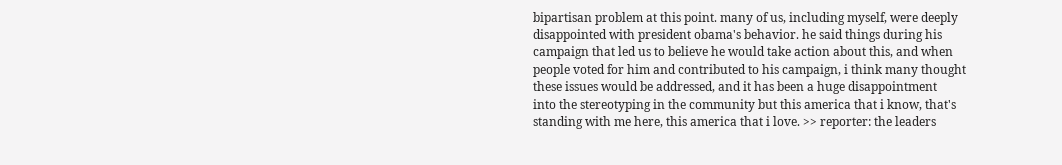bipartisan problem at this point. many of us, including myself, were deeply disappointed with president obama's behavior. he said things during his campaign that led us to believe he would take action about this, and when people voted for him and contributed to his campaign, i think many thought these issues would be addressed, and it has been a huge disappointment
into the stereotyping in the community but this america that i know, that's standing with me here, this america that i love. >> reporter: the leaders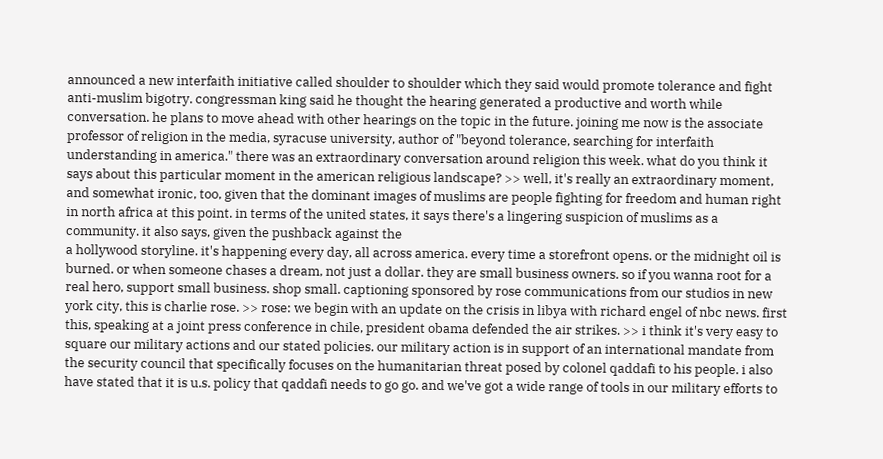announced a new interfaith initiative called shoulder to shoulder which they said would promote tolerance and fight anti-muslim bigotry. congressman king said he thought the hearing generated a productive and worth while conversation. he plans to move ahead with other hearings on the topic in the future. joining me now is the associate professor of religion in the media, syracuse university, author of "beyond tolerance, searching for interfaith understanding in america." there was an extraordinary conversation around religion this week. what do you think it says about this particular moment in the american religious landscape? >> well, it's really an extraordinary moment, and somewhat ironic, too, given that the dominant images of muslims are people fighting for freedom and human right in north africa at this point. in terms of the united states, it says there's a lingering suspicion of muslims as a community. it also says, given the pushback against the
a hollywood storyline. it's happening every day, all across america. every time a storefront opens. or the midnight oil is burned. or when someone chases a dream, not just a dollar. they are small business owners. so if you wanna root for a real hero, support small business. shop small. captioning sponsored by rose communications from our studios in new york city, this is charlie rose. >> rose: we begin with an update on the crisis in libya with richard engel of nbc news. first this, speaking at a joint press conference in chile, president obama defended the air strikes. >> i think it's very easy to square our military actions and our stated policies. our military action is in support of an international mandate from the security council that specifically focuses on the humanitarian threat posed by colonel qaddafi to his people. i also have stated that it is u.s. policy that qaddafi needs to go go. and we've got a wide range of tools in our military efforts to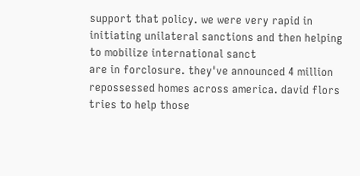support that policy. we were very rapid in initiating unilateral sanctions and then helping to mobilize international sanct
are in forclosure. they've announced 4 million repossessed homes across america. david flors tries to help those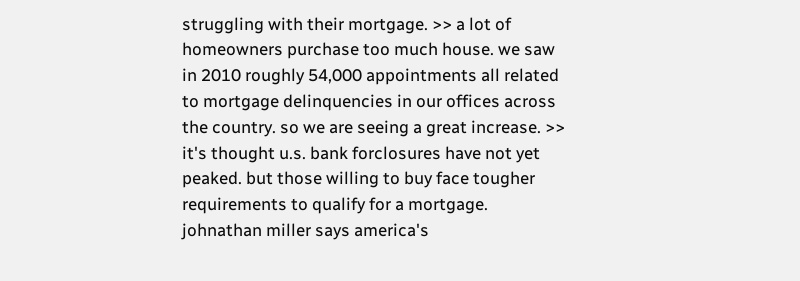struggling with their mortgage. >> a lot of homeowners purchase too much house. we saw in 2010 roughly 54,000 appointments all related to mortgage delinquencies in our offices across the country. so we are seeing a great increase. >> it's thought u.s. bank forclosures have not yet peaked. but those willing to buy face tougher requirements to qualify for a mortgage. johnathan miller says america's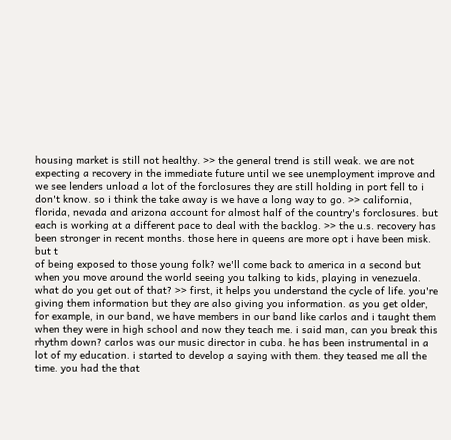housing market is still not healthy. >> the general trend is still weak. we are not expecting a recovery in the immediate future until we see unemployment improve and we see lenders unload a lot of the forclosures they are still holding in port fell to i don't know. so i think the take away is we have a long way to go. >> california, florida, nevada and arizona account for almost half of the country's forclosures. but each is working at a different pace to deal with the backlog. >> the u.s. recovery has been stronger in recent months. those here in queens are more opt i have been misk. but t
of being exposed to those young folk? we'll come back to america in a second but when you move around the world seeing you talking to kids, playing in venezuela. what do you get out of that? >> first, it helps you understand the cycle of life. you're giving them information but they are also giving you information. as you get older, for example, in our band, we have members in our band like carlos and i taught them when they were in high school and now they teach me. i said man, can you break this rhythm down? carlos was our music director in cuba. he has been instrumental in a lot of my education. i started to develop a saying with them. they teased me all the time. you had the that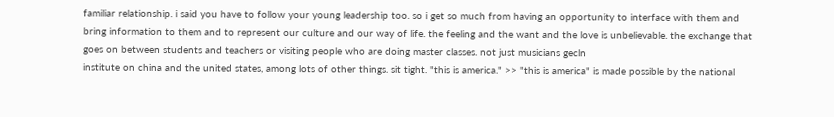familiar relationship. i said you have to follow your young leadership too. so i get so much from having an opportunity to interface with them and bring information to them and to represent our culture and our way of life. the feeling and the want and the love is unbelievable. the exchange that goes on between students and teachers or visiting people who are doing master classes. not just musicians gecln
institute on china and the united states, among lots of other things. sit tight. "this is america." >> "this is america" is made possible by the national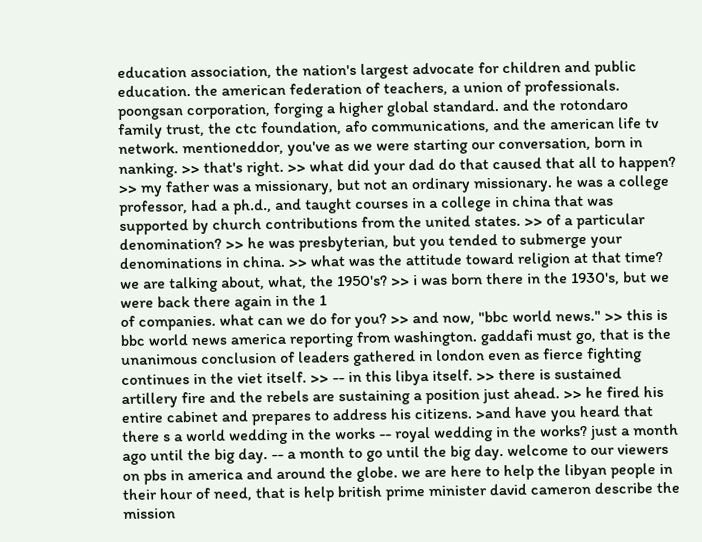education association, the nation's largest advocate for children and public education. the american federation of teachers, a union of professionals. poongsan corporation, forging a higher global standard. and the rotondaro family trust, the ctc foundation, afo communications, and the american life tv network. mentioneddor, you've as we were starting our conversation, born in nanking. >> that's right. >> what did your dad do that caused that all to happen? >> my father was a missionary, but not an ordinary missionary. he was a college professor, had a ph.d., and taught courses in a college in china that was supported by church contributions from the united states. >> of a particular denomination? >> he was presbyterian, but you tended to submerge your denominations in china. >> what was the attitude toward religion at that time? we are talking about, what, the 1950's? >> i was born there in the 1930's, but we were back there again in the 1
of companies. what can we do for you? >> and now, "bbc world news." >> this is bbc world news america reporting from washington. gaddafi must go, that is the unanimous conclusion of leaders gathered in london even as fierce fighting continues in the viet itself. >> -- in this libya itself. >> there is sustained artillery fire and the rebels are sustaining a position just ahead. >> he fired his entire cabinet and prepares to address his citizens. >and have you heard that there s a world wedding in the works -- royal wedding in the works? just a month ago until the big day. -- a month to go until the big day. welcome to our viewers on pbs in america and around the globe. we are here to help the libyan people in their hour of need, that is help british prime minister david cameron describe the mission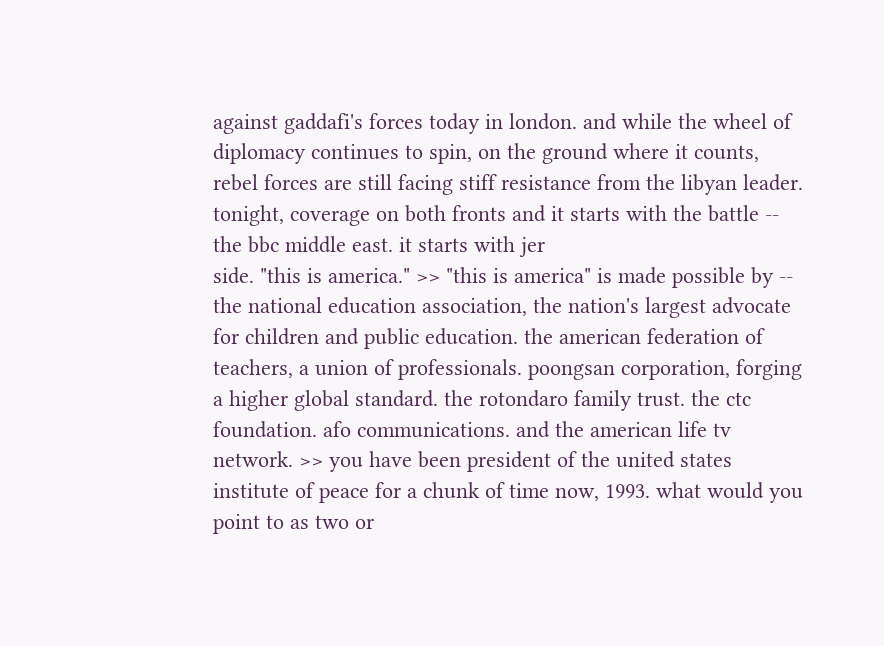against gaddafi's forces today in london. and while the wheel of diplomacy continues to spin, on the ground where it counts, rebel forces are still facing stiff resistance from the libyan leader. tonight, coverage on both fronts and it starts with the battle -- the bbc middle east. it starts with jer
side. "this is america." >> "this is america" is made possible by -- the national education association, the nation's largest advocate for children and public education. the american federation of teachers, a union of professionals. poongsan corporation, forging a higher global standard. the rotondaro family trust. the ctc foundation. afo communications. and the american life tv network. >> you have been president of the united states institute of peace for a chunk of time now, 1993. what would you point to as two or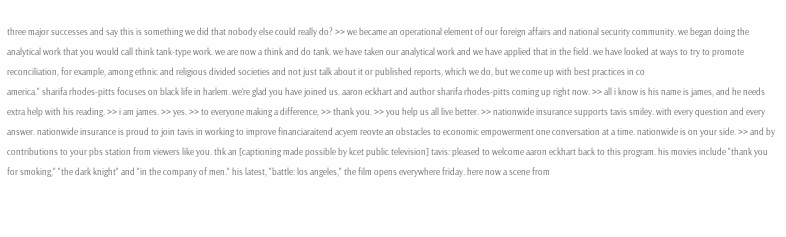three major successes and say this is something we did that nobody else could really do? >> we became an operational element of our foreign affairs and national security community. we began doing the analytical work that you would call think tank-type work. we are now a think and do tank. we have taken our analytical work and we have applied that in the field. we have looked at ways to try to promote reconciliation, for example, among ethnic and religious divided societies and not just talk about it or published reports, which we do, but we come up with best practices in co
america." sharifa rhodes-pitts focuses on black life in harlem. we're glad you have joined us. aaron eckhart and author sharifa rhodes-pitts coming up right now. >> all i know is his name is james, and he needs extra help with his reading. >> i am james. >> yes. >> to everyone making a difference, >> thank you. >> you help us all live better. >> nationwide insurance supports tavis smiley. with every question and every answer. nationwide insurance is proud to join tavis in working to improve financiaraitend acyem reovte an obstacles to economic empowerment one conversation at a time. nationwide is on your side. >> and by contributions to your pbs station from viewers like you. thk an [captioning made possible by kcet public television] tavis: pleased to welcome aaron eckhart back to this program. his movies include "thank you for smoking," "the dark knight" and "in the company of men." his latest, "battle: los angeles," the film opens everywhere friday. here now a scene from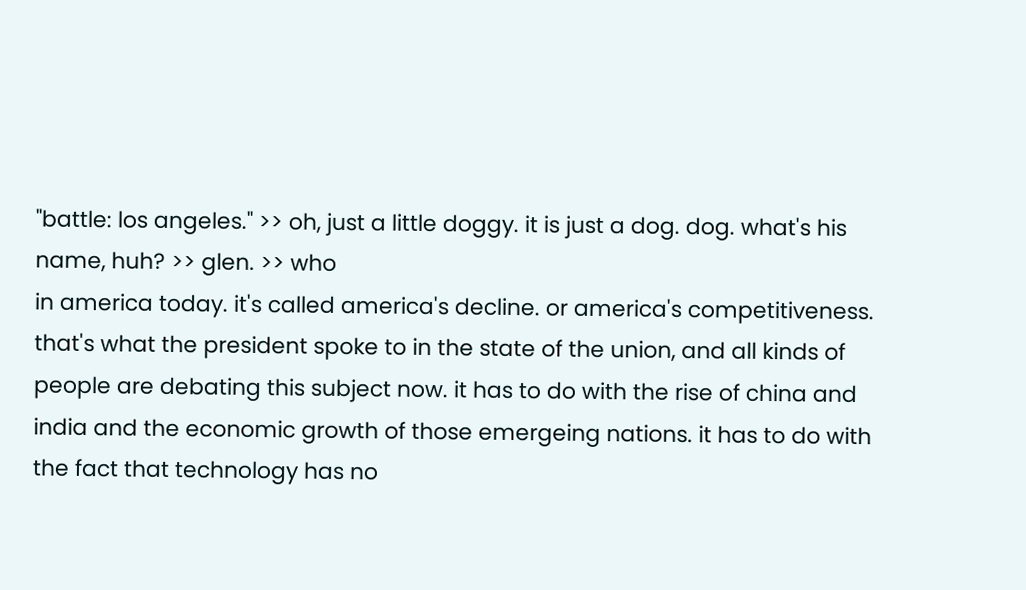"battle: los angeles." >> oh, just a little doggy. it is just a dog. dog. what's his name, huh? >> glen. >> who
in america today. it's called america's decline. or america's competitiveness. that's what the president spoke to in the state of the union, and all kinds of people are debating this subject now. it has to do with the rise of china and india and the economic growth of those emergeing nations. it has to do with the fact that technology has no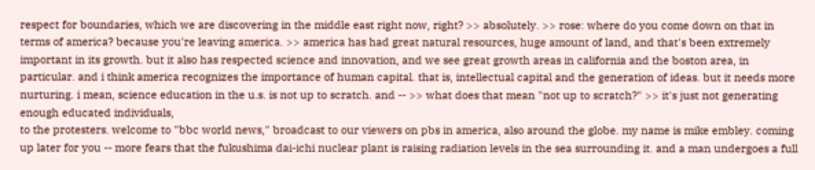respect for boundaries, which we are discovering in the middle east right now, right? >> absolutely. >> rose: where do you come down on that in terms of america? because you're leaving america. >> america has had great natural resources, huge amount of land, and that's been extremely important in its growth. but it also has respected science and innovation, and we see great growth areas in california and the boston area, in particular. and i think america recognizes the importance of human capital. that is, intellectual capital and the generation of ideas. but it needs more nurturing. i mean, science education in the u.s. is not up to scratch. and -- >> what does that mean "not up to scratch?" >> it's just not generating enough educated individuals,
to the protesters. welcome to "bbc world news," broadcast to our viewers on pbs in america, also around the globe. my name is mike embley. coming up later for you -- more fears that the fukushima dai-ichi nuclear plant is raising radiation levels in the sea surrounding it. and a man undergoes a full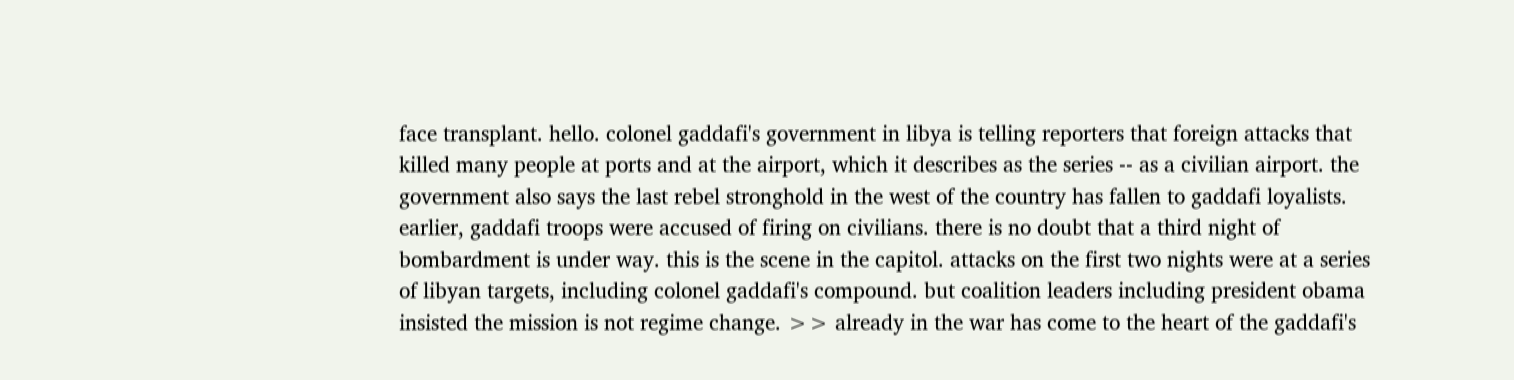face transplant. hello. colonel gaddafi's government in libya is telling reporters that foreign attacks that killed many people at ports and at the airport, which it describes as the series -- as a civilian airport. the government also says the last rebel stronghold in the west of the country has fallen to gaddafi loyalists. earlier, gaddafi troops were accused of firing on civilians. there is no doubt that a third night of bombardment is under way. this is the scene in the capitol. attacks on the first two nights were at a series of libyan targets, including colonel gaddafi's compound. but coalition leaders including president obama insisted the mission is not regime change. >> already in the war has come to the heart of the gaddafi's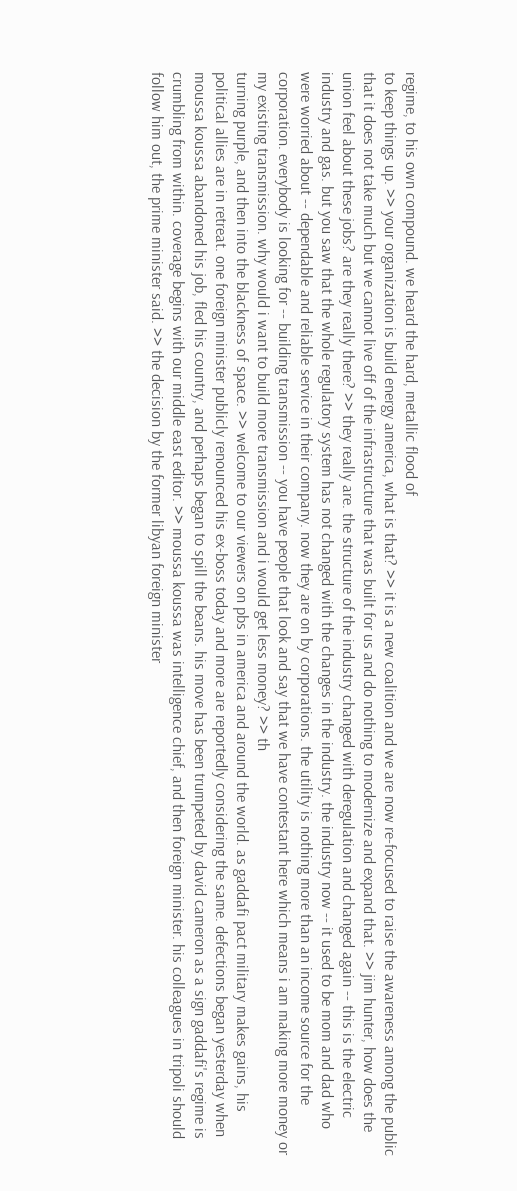regime, to his own compound. we heard the hard, metallic flood of
to keep things up. >> your organization is build energy america, what is that? >> it is a new coalition and we are now re-focused to raise the awareness among the public that it does not take much but we cannot live off of the infrastructure that was built for us and do nothing to modernize and expand that. >> jim hunter, how does the union feel about these jobs? are they really there? >> they really are. the structure of the industry changed with deregulation and changed again -- this is the electric industry and gas. but you saw that the whole regulatory system has not changed with the changes in the industry. the industry now -- it used to be mom and dad who were worried about -- dependable and reliable service in their company. now they are on by corporations. the utility is nothing more than an income source for the corporation. everybody is looking for -- building transmission -- you have people that look and say that we have contestant here which means i am making more money or my existing transmission. why would i want to build more transmission and i would get less money? >> th
turning purple, and then into the blackness of space. >> welcome to our viewers on pbs in america and around the world. as gaddafi pact military makes gains, his political allies are in retreat. one foreign minister publicly renounced his ex-boss today and more are reportedly considering the same. defections began yesterday when moussa koussa abandoned his job, fled his country, and perhaps began to spill the beans. his move has been trumpeted by david cameron as a sign gaddafi's regime is crumbling from within. coverage begins with our middle east editor. >> moussa koussa was intelligence chief, and then foreign minister. his colleagues in tripoli should follow him out, the prime minister said. >> the decision by the former libyan foreign minister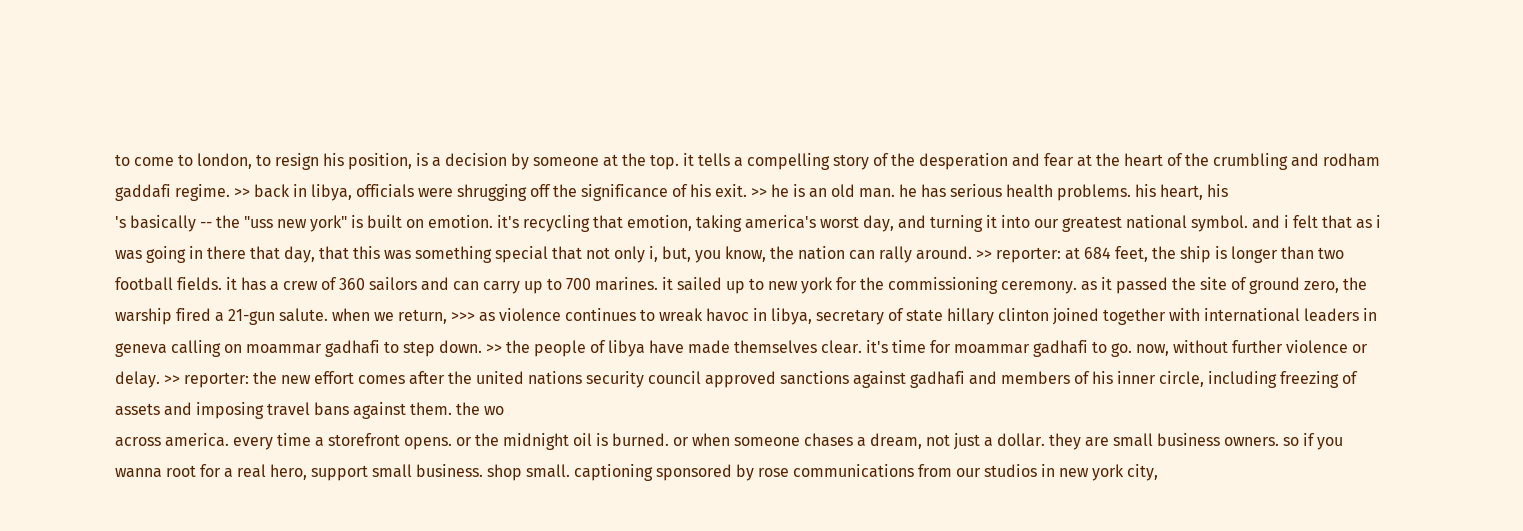to come to london, to resign his position, is a decision by someone at the top. it tells a compelling story of the desperation and fear at the heart of the crumbling and rodham gaddafi regime. >> back in libya, officials were shrugging off the significance of his exit. >> he is an old man. he has serious health problems. his heart, his
's basically -- the "uss new york" is built on emotion. it's recycling that emotion, taking america's worst day, and turning it into our greatest national symbol. and i felt that as i was going in there that day, that this was something special that not only i, but, you know, the nation can rally around. >> reporter: at 684 feet, the ship is longer than two football fields. it has a crew of 360 sailors and can carry up to 700 marines. it sailed up to new york for the commissioning ceremony. as it passed the site of ground zero, the warship fired a 21-gun salute. when we return, >>> as violence continues to wreak havoc in libya, secretary of state hillary clinton joined together with international leaders in geneva calling on moammar gadhafi to step down. >> the people of libya have made themselves clear. it's time for moammar gadhafi to go. now, without further violence or delay. >> reporter: the new effort comes after the united nations security council approved sanctions against gadhafi and members of his inner circle, including freezing of assets and imposing travel bans against them. the wo
across america. every time a storefront opens. or the midnight oil is burned. or when someone chases a dream, not just a dollar. they are small business owners. so if you wanna root for a real hero, support small business. shop small. captioning sponsored by rose communications from our studios in new york city,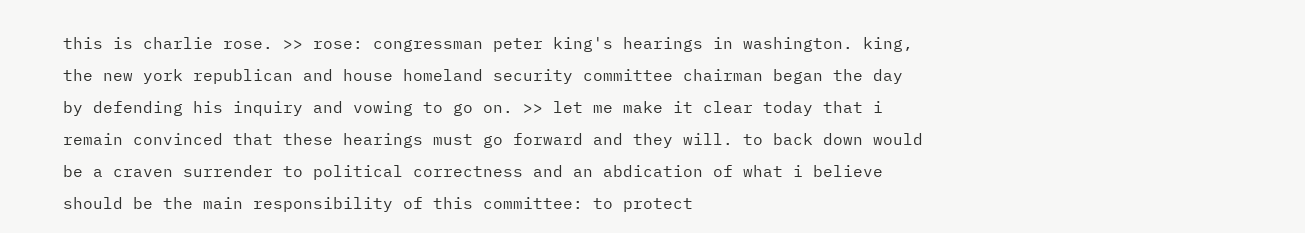this is charlie rose. >> rose: congressman peter king's hearings in washington. king, the new york republican and house homeland security committee chairman began the day by defending his inquiry and vowing to go on. >> let me make it clear today that i remain convinced that these hearings must go forward and they will. to back down would be a craven surrender to political correctness and an abdication of what i believe should be the main responsibility of this committee: to protect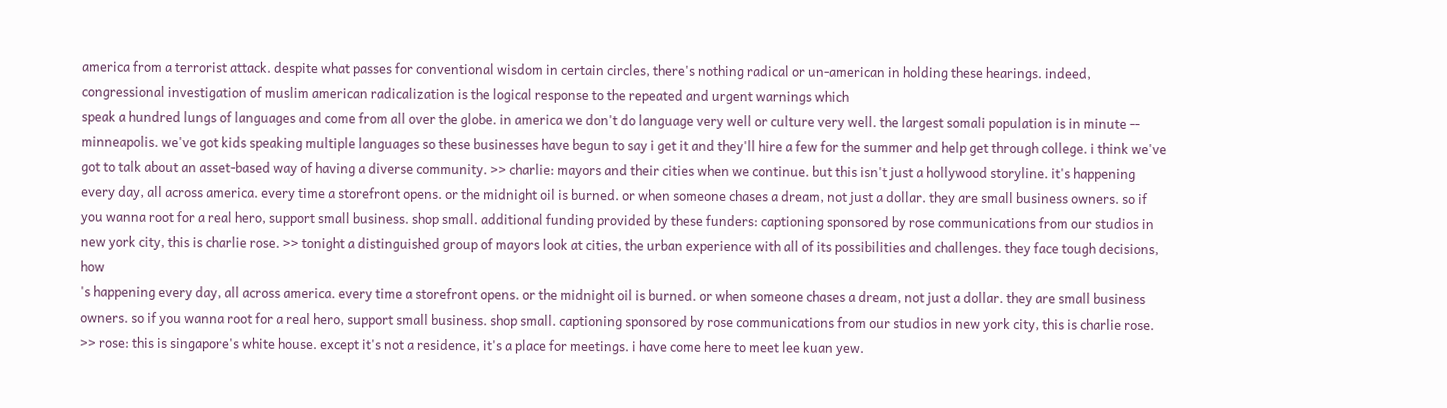america from a terrorist attack. despite what passes for conventional wisdom in certain circles, there's nothing radical or un-american in holding these hearings. indeed, congressional investigation of muslim american radicalization is the logical response to the repeated and urgent warnings which
speak a hundred lungs of languages and come from all over the globe. in america we don't do language very well or culture very well. the largest somali population is in minute -- minneapolis. we've got kids speaking multiple languages so these businesses have begun to say i get it and they'll hire a few for the summer and help get through college. i think we've got to talk about an asset-based way of having a diverse community. >> charlie: mayors and their cities when we continue. but this isn't just a hollywood storyline. it's happening every day, all across america. every time a storefront opens. or the midnight oil is burned. or when someone chases a dream, not just a dollar. they are small business owners. so if you wanna root for a real hero, support small business. shop small. additional funding provided by these funders: captioning sponsored by rose communications from our studios in new york city, this is charlie rose. >> tonight a distinguished group of mayors look at cities, the urban experience with all of its possibilities and challenges. they face tough decisions, how
's happening every day, all across america. every time a storefront opens. or the midnight oil is burned. or when someone chases a dream, not just a dollar. they are small business owners. so if you wanna root for a real hero, support small business. shop small. captioning sponsored by rose communications from our studios in new york city, this is charlie rose. >> rose: this is singapore's white house. except it's not a residence, it's a place for meetings. i have come here to meet lee kuan yew.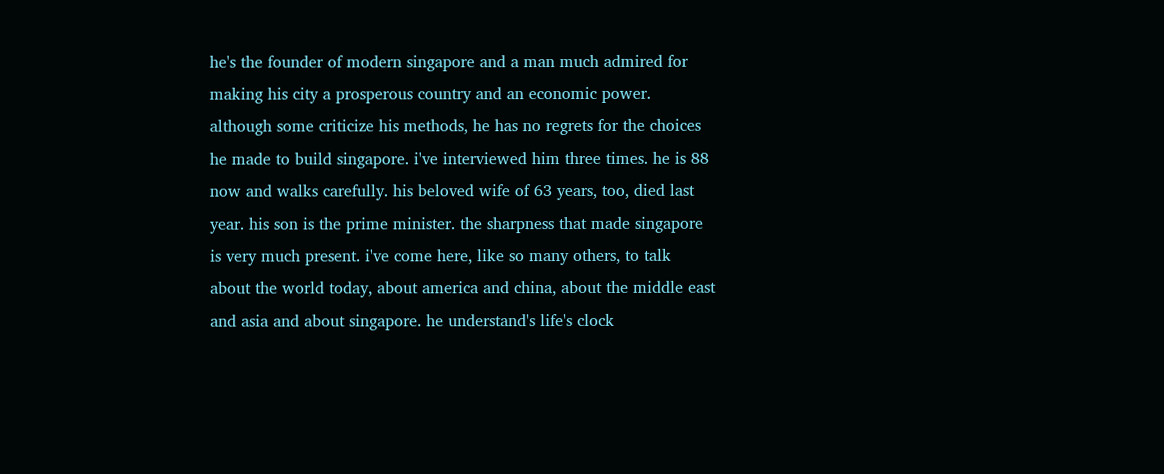he's the founder of modern singapore and a man much admired for making his city a prosperous country and an economic power. although some criticize his methods, he has no regrets for the choices he made to build singapore. i've interviewed him three times. he is 88 now and walks carefully. his beloved wife of 63 years, too, died last year. his son is the prime minister. the sharpness that made singapore is very much present. i've come here, like so many others, to talk about the world today, about america and china, about the middle east and asia and about singapore. he understand's life's clock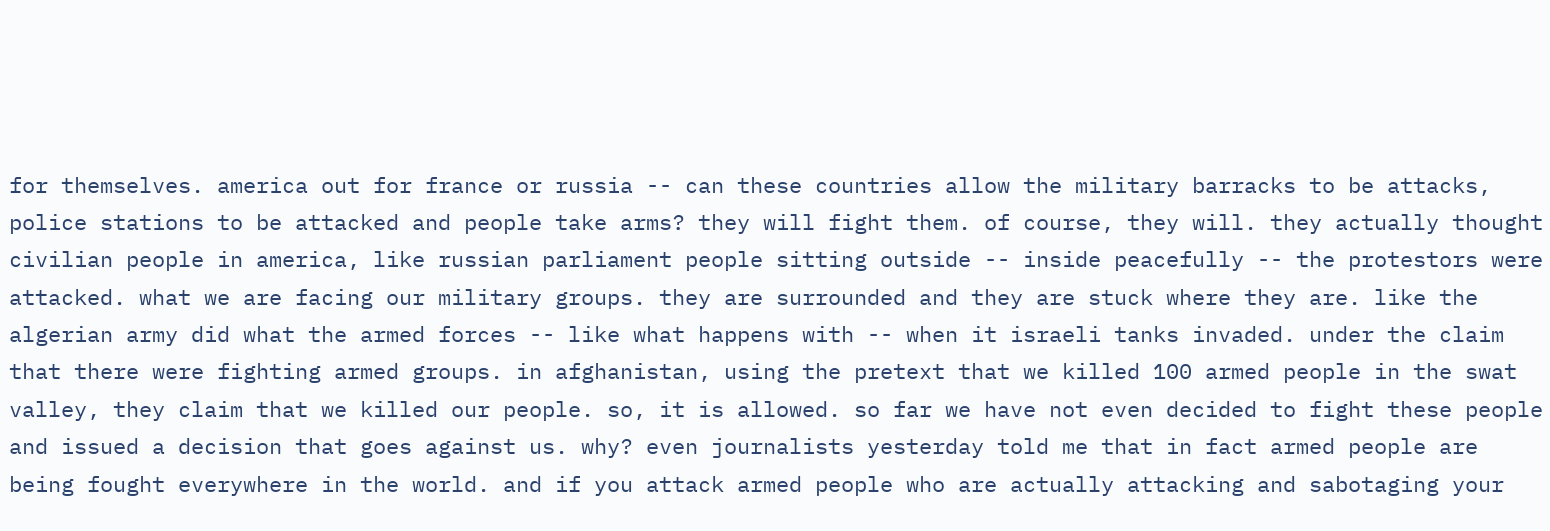for themselves. america out for france or russia -- can these countries allow the military barracks to be attacks, police stations to be attacked and people take arms? they will fight them. of course, they will. they actually thought civilian people in america, like russian parliament people sitting outside -- inside peacefully -- the protestors were attacked. what we are facing our military groups. they are surrounded and they are stuck where they are. like the algerian army did what the armed forces -- like what happens with -- when it israeli tanks invaded. under the claim that there were fighting armed groups. in afghanistan, using the pretext that we killed 100 armed people in the swat valley, they claim that we killed our people. so, it is allowed. so far we have not even decided to fight these people and issued a decision that goes against us. why? even journalists yesterday told me that in fact armed people are being fought everywhere in the world. and if you attack armed people who are actually attacking and sabotaging your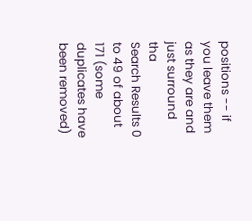positions -- if you leave them as they are and just surround tha
Search Results 0 to 49 of about 171 (some duplicates have been removed)